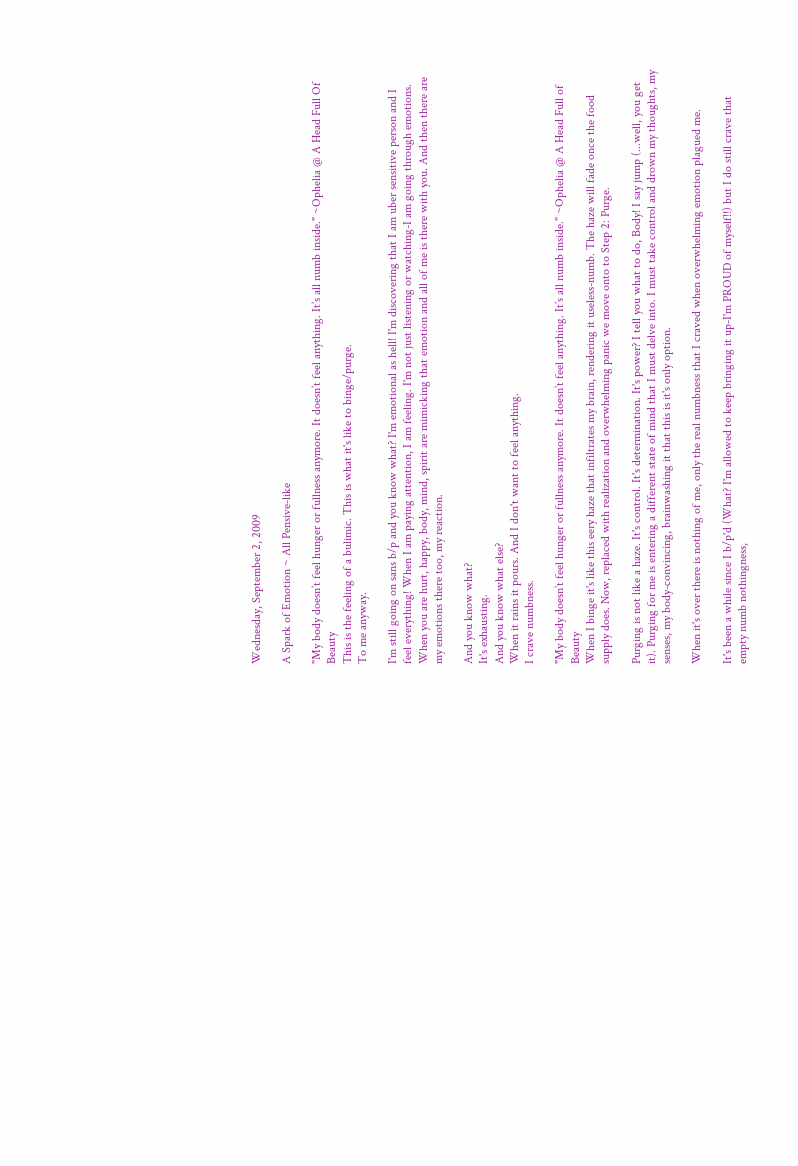Wednesday, September 2, 2009

A Spark of Emotion ~ All Pensive-like

"My body doesn’t feel hunger or fullness anymore. It doesn’t feel anything. It’s all numb inside." ~Ophelia @ A Head Full Of Beauty
This is the feeling of a bulimic. This is what it's like to binge/purge.
To me anyway.

I'm still going on sans b/p and you know what? I'm emotional as hell! I'm discovering that I am uber sensitive person and I feel everything! When I am paying attention, I am feeling. I'm not just listening or watching-I am going through emotions. When you are hurt, happy, body, mind, spirit are mimicking that emotion and all of me is there with you. And then there are my emotions there too, my reaction.

And you know what?
It's exhausting.
And you know what else?
When it rains it pours. And I don't want to feel anything.
I crave numbness.

"My body doesn’t feel hunger or fullness anymore. It doesn’t feel anything. It’s all numb inside." ~Ophelia @ A Head Full of Beauty
When I binge it's like this eery haze that infiltrates my brain, rendering it useless-numb. The haze will fade once the food supply does. Now, replaced with realization and overwhelming panic we move onto to Step 2: Purge.

Purging is not like a haze. It's control. It's determination. It's power? I tell you what to do, Body! I say jump (...well, you get it). Purging for me is entering a different state of mind that I must delve into. I must take control and drown my thoughts, my senses, my body-convincing, brainwashing it that this is it's only option.

When it's over there is nothing of me, only the real numbness that I craved when overwhelming emotion plagued me.

It's been a while since I b/p'd (What? I'm allowed to keep bringing it up-I'm PROUD of myself!!) but I do still crave that empty numb nothingness,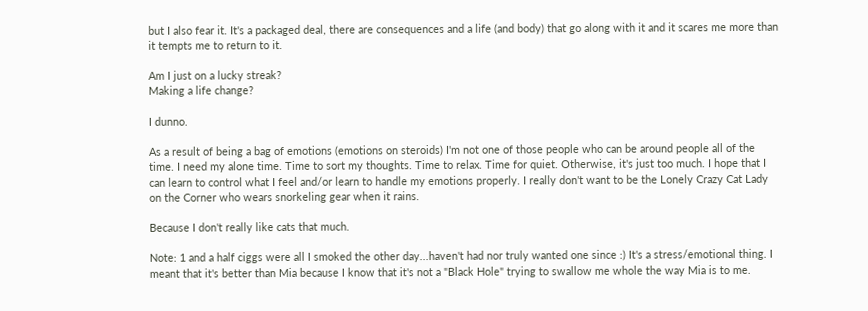but I also fear it. It's a packaged deal, there are consequences and a life (and body) that go along with it and it scares me more than it tempts me to return to it.

Am I just on a lucky streak?
Making a life change?

I dunno.

As a result of being a bag of emotions (emotions on steroids) I'm not one of those people who can be around people all of the time. I need my alone time. Time to sort my thoughts. Time to relax. Time for quiet. Otherwise, it's just too much. I hope that I can learn to control what I feel and/or learn to handle my emotions properly. I really don't want to be the Lonely Crazy Cat Lady on the Corner who wears snorkeling gear when it rains.

Because I don't really like cats that much.

Note: 1 and a half ciggs were all I smoked the other day...haven't had nor truly wanted one since :) It's a stress/emotional thing. I meant that it's better than Mia because I know that it's not a "Black Hole" trying to swallow me whole the way Mia is to me.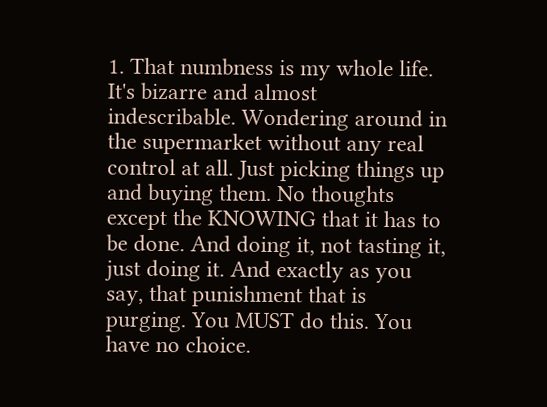1. That numbness is my whole life. It's bizarre and almost indescribable. Wondering around in the supermarket without any real control at all. Just picking things up and buying them. No thoughts except the KNOWING that it has to be done. And doing it, not tasting it, just doing it. And exactly as you say, that punishment that is purging. You MUST do this. You have no choice.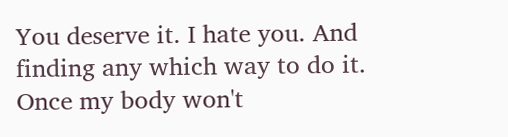You deserve it. I hate you. And finding any which way to do it. Once my body won't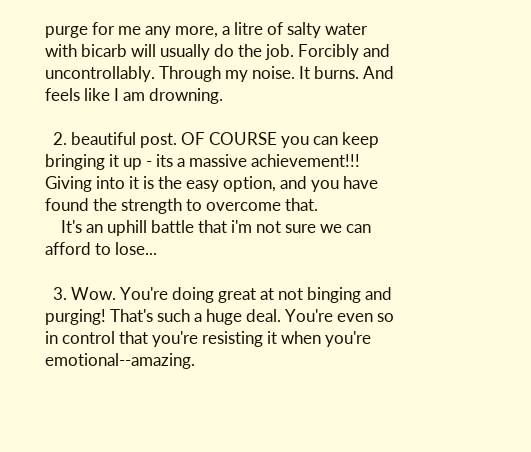purge for me any more, a litre of salty water with bicarb will usually do the job. Forcibly and uncontrollably. Through my noise. It burns. And feels like I am drowning.

  2. beautiful post. OF COURSE you can keep bringing it up - its a massive achievement!!! Giving into it is the easy option, and you have found the strength to overcome that.
    It's an uphill battle that i'm not sure we can afford to lose...

  3. Wow. You're doing great at not binging and purging! That's such a huge deal. You're even so in control that you're resisting it when you're emotional--amazing.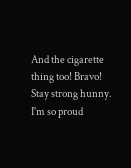And the cigarette thing too! Bravo! Stay strong hunny. I'm so proud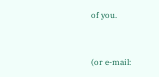of you.


(or e-mail: